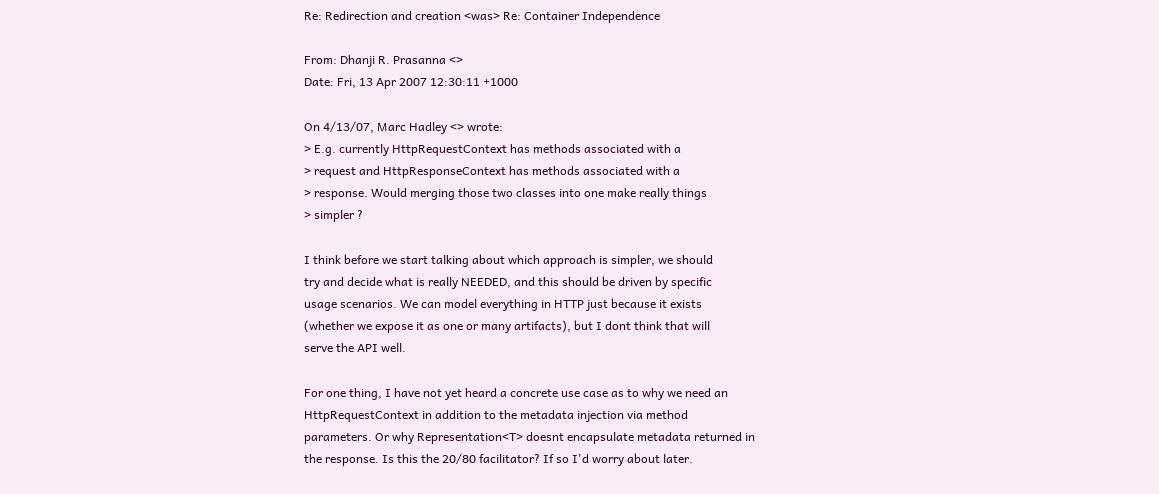Re: Redirection and creation <was> Re: Container Independence

From: Dhanji R. Prasanna <>
Date: Fri, 13 Apr 2007 12:30:11 +1000

On 4/13/07, Marc Hadley <> wrote:
> E.g. currently HttpRequestContext has methods associated with a
> request and HttpResponseContext has methods associated with a
> response. Would merging those two classes into one make really things
> simpler ?

I think before we start talking about which approach is simpler, we should
try and decide what is really NEEDED, and this should be driven by specific
usage scenarios. We can model everything in HTTP just because it exists
(whether we expose it as one or many artifacts), but I dont think that will
serve the API well.

For one thing, I have not yet heard a concrete use case as to why we need an
HttpRequestContext in addition to the metadata injection via method
parameters. Or why Representation<T> doesnt encapsulate metadata returned in
the response. Is this the 20/80 facilitator? If so I'd worry about later.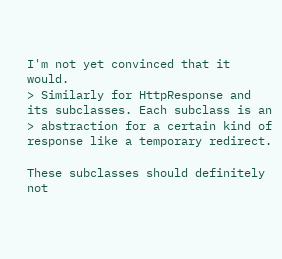I'm not yet convinced that it would.
> Similarly for HttpResponse and its subclasses. Each subclass is an
> abstraction for a certain kind of response like a temporary redirect.

These subclasses should definitely not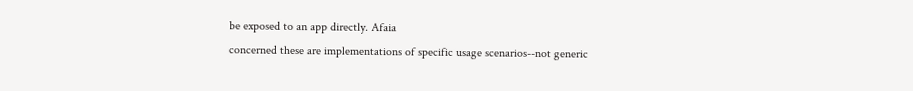be exposed to an app directly. Afaia
concerned these are implementations of specific usage scenarios--not generic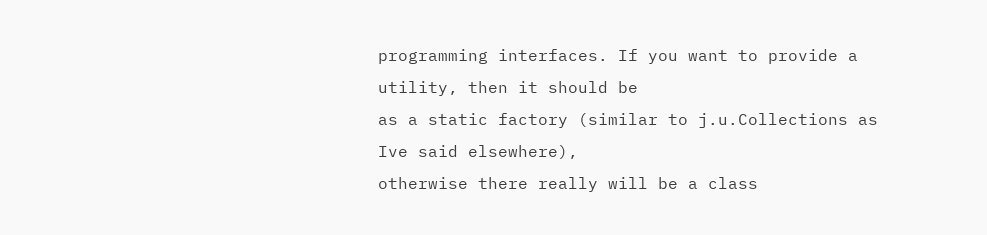programming interfaces. If you want to provide a utility, then it should be
as a static factory (similar to j.u.Collections as Ive said elsewhere),
otherwise there really will be a class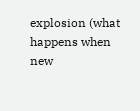explosion (what happens when new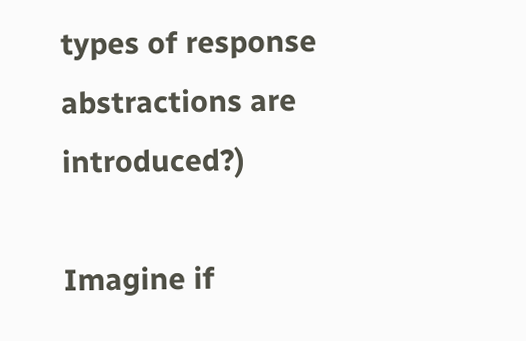types of response abstractions are introduced?)

Imagine if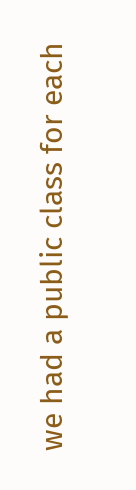we had a public class for each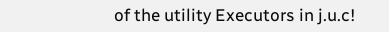of the utility Executors in j.u.c!